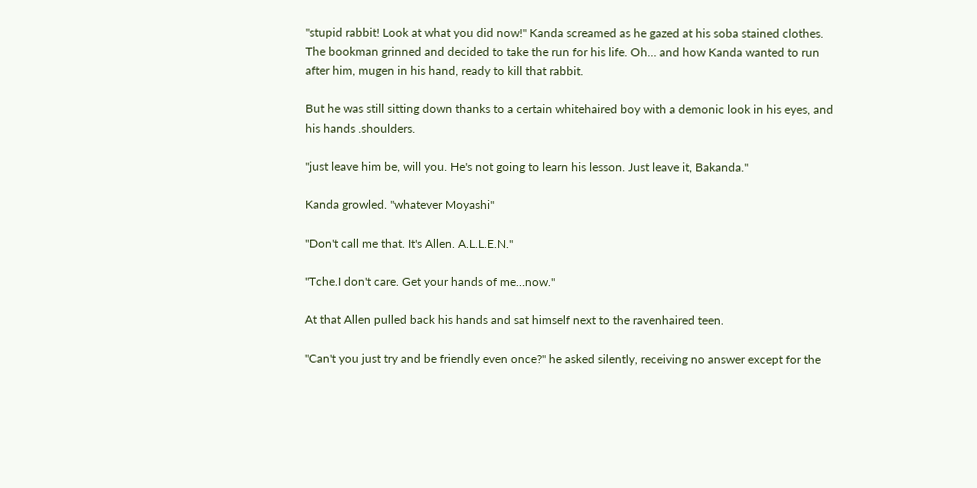"stupid rabbit! Look at what you did now!" Kanda screamed as he gazed at his soba stained clothes. The bookman grinned and decided to take the run for his life. Oh… and how Kanda wanted to run after him, mugen in his hand, ready to kill that rabbit.

But he was still sitting down thanks to a certain whitehaired boy with a demonic look in his eyes, and his hands .shoulders.

"just leave him be, will you. He's not going to learn his lesson. Just leave it, Bakanda."

Kanda growled. "whatever Moyashi"

"Don't call me that. It's Allen. A.L.L.E.N."

"Tche.I don't care. Get your hands of me…now."

At that Allen pulled back his hands and sat himself next to the ravenhaired teen.

"Can't you just try and be friendly even once?" he asked silently, receiving no answer except for the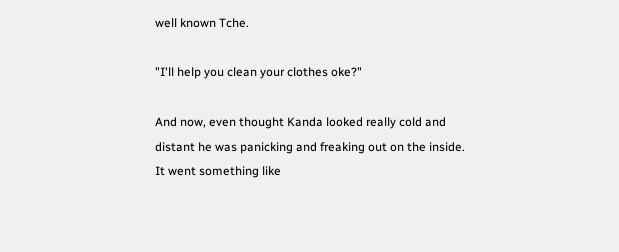well known Tche.

"I'll help you clean your clothes oke?"

And now, even thought Kanda looked really cold and distant he was panicking and freaking out on the inside. It went something like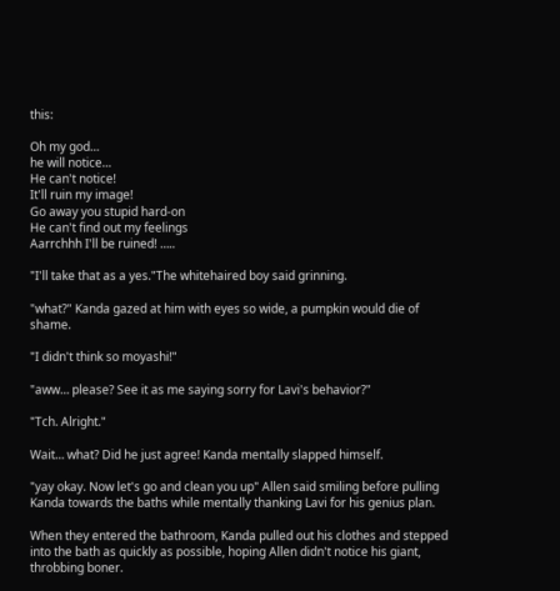this:

Oh my god…
he will notice…
He can't notice!
It'll ruin my image!
Go away you stupid hard-on
He can't find out my feelings
Aarrchhh I'll be ruined! …..

"I'll take that as a yes."The whitehaired boy said grinning.

"what?" Kanda gazed at him with eyes so wide, a pumpkin would die of shame.

"I didn't think so moyashi!"

"aww… please? See it as me saying sorry for Lavi's behavior?"

"Tch. Alright."

Wait… what? Did he just agree! Kanda mentally slapped himself.

"yay okay. Now let's go and clean you up" Allen said smiling before pulling Kanda towards the baths while mentally thanking Lavi for his genius plan.

When they entered the bathroom, Kanda pulled out his clothes and stepped into the bath as quickly as possible, hoping Allen didn't notice his giant, throbbing boner.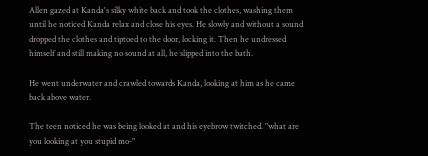Allen gazed at Kanda's silky white back and took the clothes, washing them until he noticed Kanda relax and close his eyes. He slowly and without a sound dropped the clothes and tiptoed to the door, locking it. Then he undressed himself and still making no sound at all, he slipped into the bath.

He went underwater and crawled towards Kanda, looking at him as he came back above water.

The teen noticed he was being looked at and his eyebrow twitched. "what are you looking at you stupid mo-"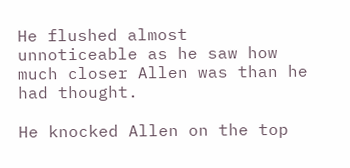He flushed almost unnoticeable as he saw how much closer Allen was than he had thought.

He knocked Allen on the top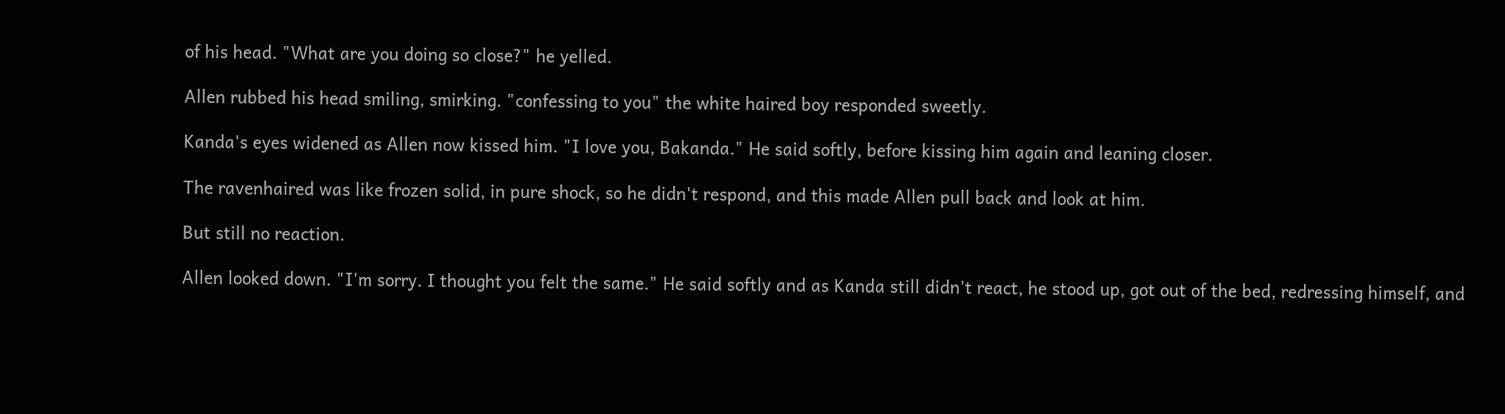of his head. "What are you doing so close?" he yelled.

Allen rubbed his head smiling, smirking. "confessing to you" the white haired boy responded sweetly.

Kanda's eyes widened as Allen now kissed him. "I love you, Bakanda." He said softly, before kissing him again and leaning closer.

The ravenhaired was like frozen solid, in pure shock, so he didn't respond, and this made Allen pull back and look at him.

But still no reaction.

Allen looked down. "I'm sorry. I thought you felt the same." He said softly and as Kanda still didn't react, he stood up, got out of the bed, redressing himself, and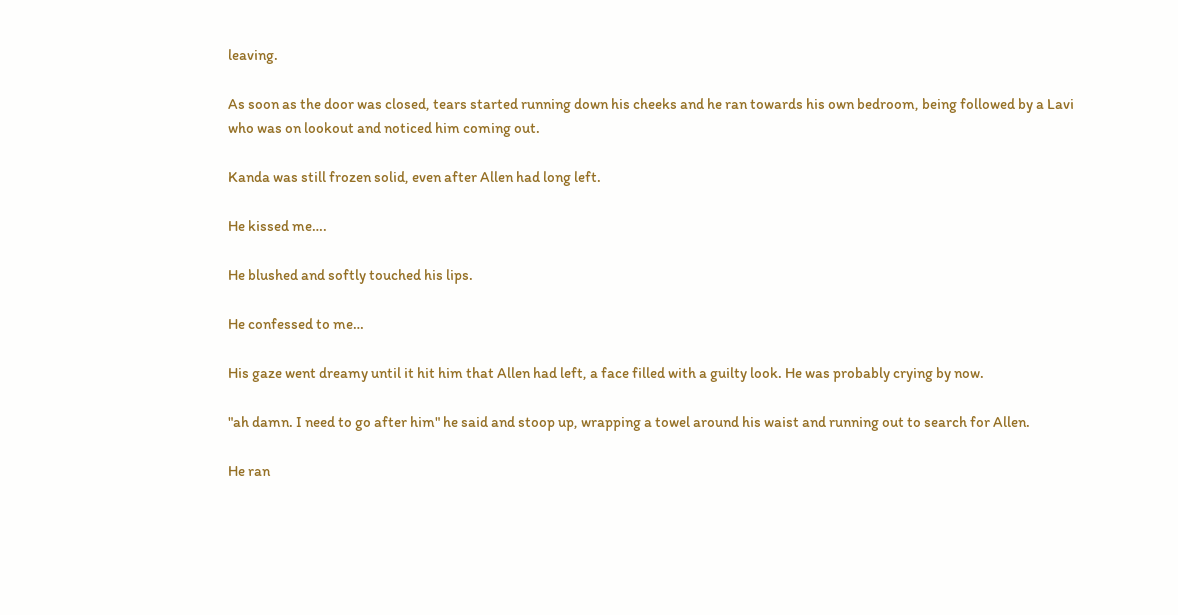leaving.

As soon as the door was closed, tears started running down his cheeks and he ran towards his own bedroom, being followed by a Lavi who was on lookout and noticed him coming out.

Kanda was still frozen solid, even after Allen had long left.

He kissed me….

He blushed and softly touched his lips.

He confessed to me…

His gaze went dreamy until it hit him that Allen had left, a face filled with a guilty look. He was probably crying by now.

"ah damn. I need to go after him" he said and stoop up, wrapping a towel around his waist and running out to search for Allen.

He ran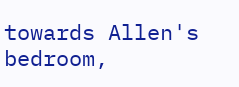towards Allen's bedroom,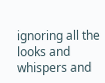ignoring all the looks and whispers and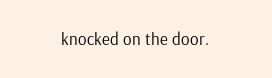knocked on the door.